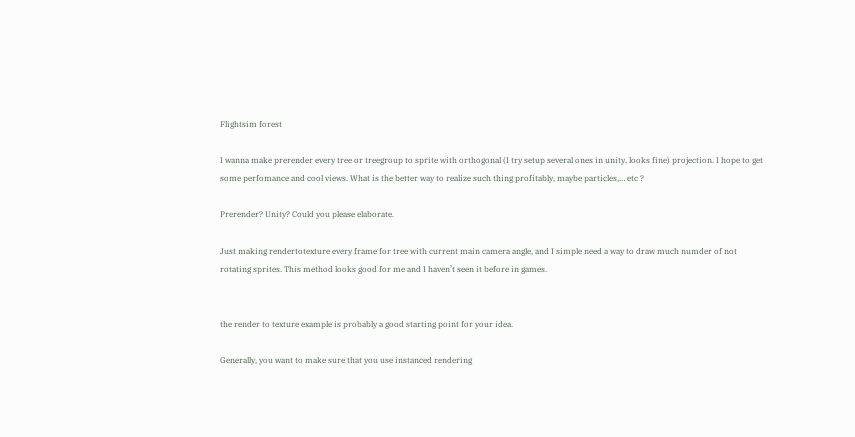Flightsim forest

I wanna make prerender every tree or treegroup to sprite with orthogonal (I try setup several ones in unity, looks fine) projection. I hope to get some perfomance and cool views. What is the better way to realize such thing profitably, maybe particles,… etc ?

Prerender? Unity? Could you please elaborate.

Just making rendertotexture every frame for tree with current main camera angle, and I simple need a way to draw much numder of not rotating sprites. This method looks good for me and I haven’t seen it before in games.


the render to texture example is probably a good starting point for your idea.

Generally, you want to make sure that you use instanced rendering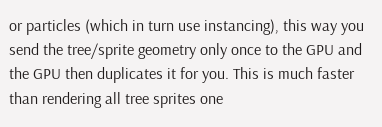or particles (which in turn use instancing), this way you send the tree/sprite geometry only once to the GPU and the GPU then duplicates it for you. This is much faster than rendering all tree sprites one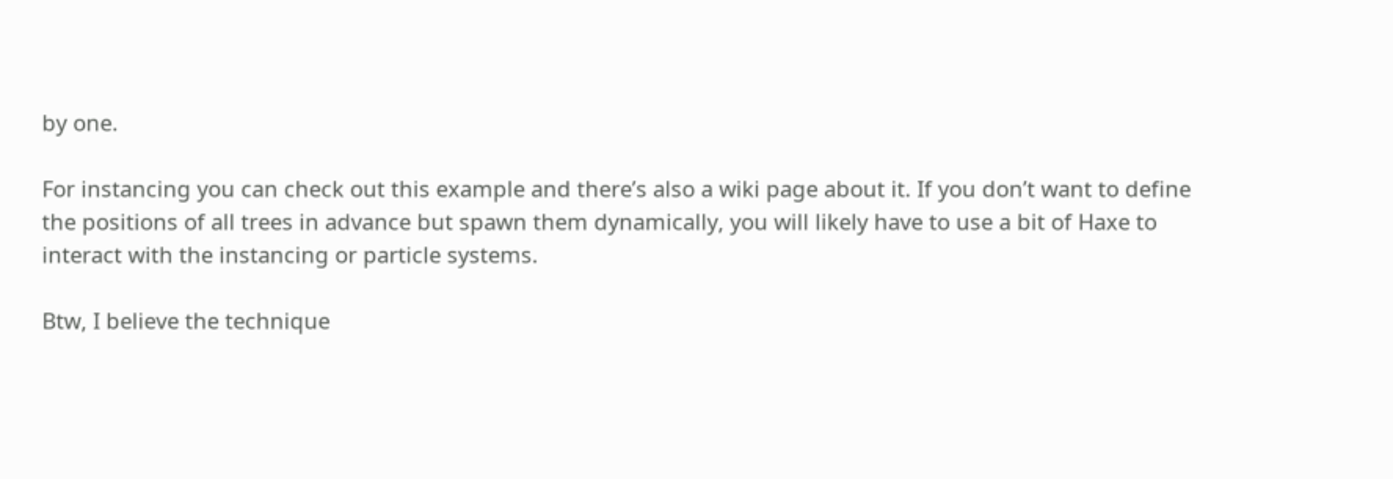by one.

For instancing you can check out this example and there’s also a wiki page about it. If you don’t want to define the positions of all trees in advance but spawn them dynamically, you will likely have to use a bit of Haxe to interact with the instancing or particle systems.

Btw, I believe the technique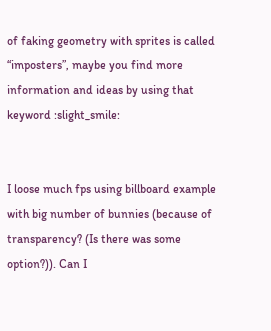of faking geometry with sprites is called “imposters”, maybe you find more information and ideas by using that keyword :slight_smile:


I loose much fps using billboard example with big number of bunnies (because of transparency? (Is there was some option?)). Can I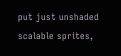put just unshaded scalable sprites,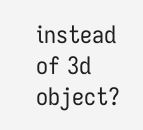instead of 3d object?